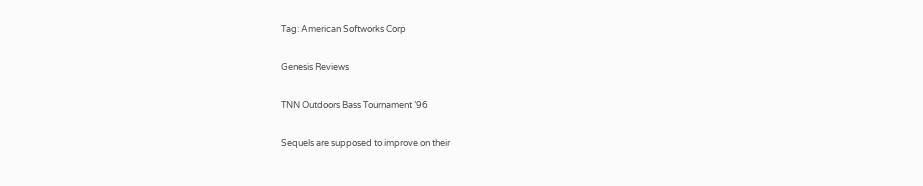Tag: American Softworks Corp

Genesis Reviews

TNN Outdoors Bass Tournament ’96

Sequels are supposed to improve on their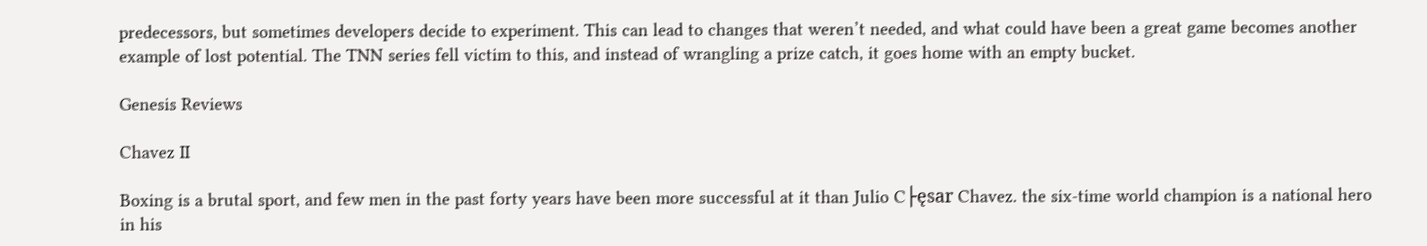predecessors, but sometimes developers decide to experiment. This can lead to changes that weren’t needed, and what could have been a great game becomes another example of lost potential. The TNN series fell victim to this, and instead of wrangling a prize catch, it goes home with an empty bucket.

Genesis Reviews

Chavez II

Boxing is a brutal sport, and few men in the past forty years have been more successful at it than Julio C├ęsar Chavez. the six-time world champion is a national hero in his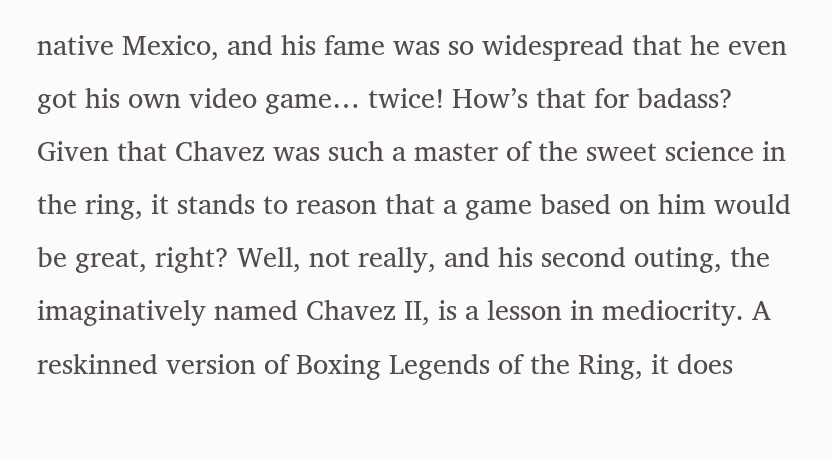native Mexico, and his fame was so widespread that he even got his own video game… twice! How’s that for badass? Given that Chavez was such a master of the sweet science in the ring, it stands to reason that a game based on him would be great, right? Well, not really, and his second outing, the imaginatively named Chavez II, is a lesson in mediocrity. A reskinned version of Boxing Legends of the Ring, it does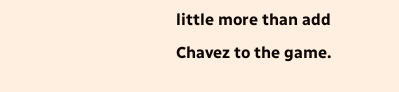little more than add Chavez to the game.